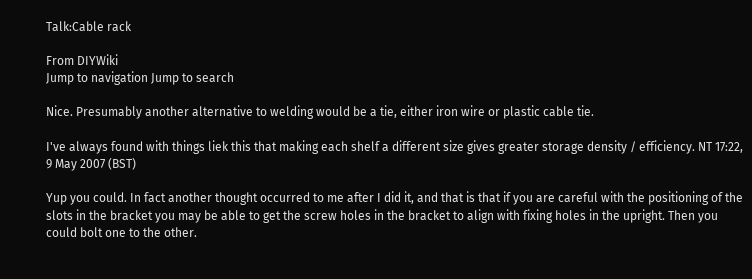Talk:Cable rack

From DIYWiki
Jump to navigation Jump to search

Nice. Presumably another alternative to welding would be a tie, either iron wire or plastic cable tie.

I've always found with things liek this that making each shelf a different size gives greater storage density / efficiency. NT 17:22, 9 May 2007 (BST)

Yup you could. In fact another thought occurred to me after I did it, and that is that if you are careful with the positioning of the slots in the bracket you may be able to get the screw holes in the bracket to align with fixing holes in the upright. Then you could bolt one to the other.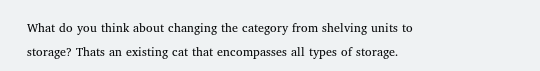What do you think about changing the category from shelving units to storage? Thats an existing cat that encompasses all types of storage.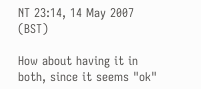NT 23:14, 14 May 2007 (BST)

How about having it in both, since it seems "ok"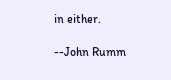in either.

--John Rumm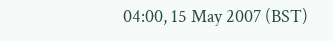04:00, 15 May 2007 (BST)